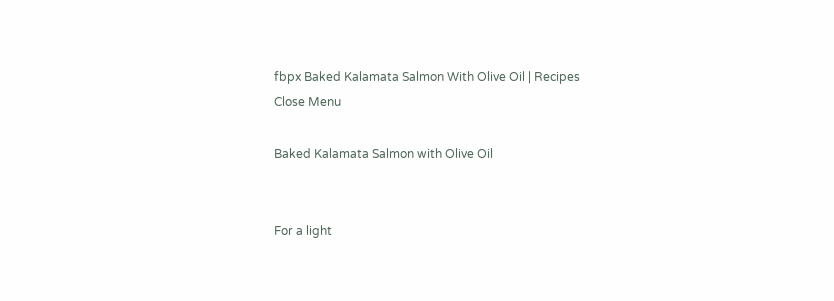fbpx Baked Kalamata Salmon With Olive Oil | Recipes
Close Menu

Baked Kalamata Salmon with Olive Oil


For a light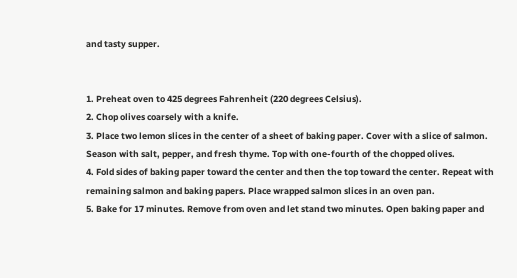and tasty supper.


1. Preheat oven to 425 degrees Fahrenheit (220 degrees Celsius).
2. Chop olives coarsely with a knife.
3. Place two lemon slices in the center of a sheet of baking paper. Cover with a slice of salmon. Season with salt, pepper, and fresh thyme. Top with one-fourth of the chopped olives.
4. Fold sides of baking paper toward the center and then the top toward the center. Repeat with remaining salmon and baking papers. Place wrapped salmon slices in an oven pan.
5. Bake for 17 minutes. Remove from oven and let stand two minutes. Open baking paper and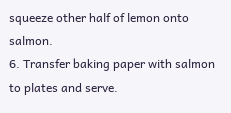squeeze other half of lemon onto salmon.
6. Transfer baking paper with salmon to plates and serve.